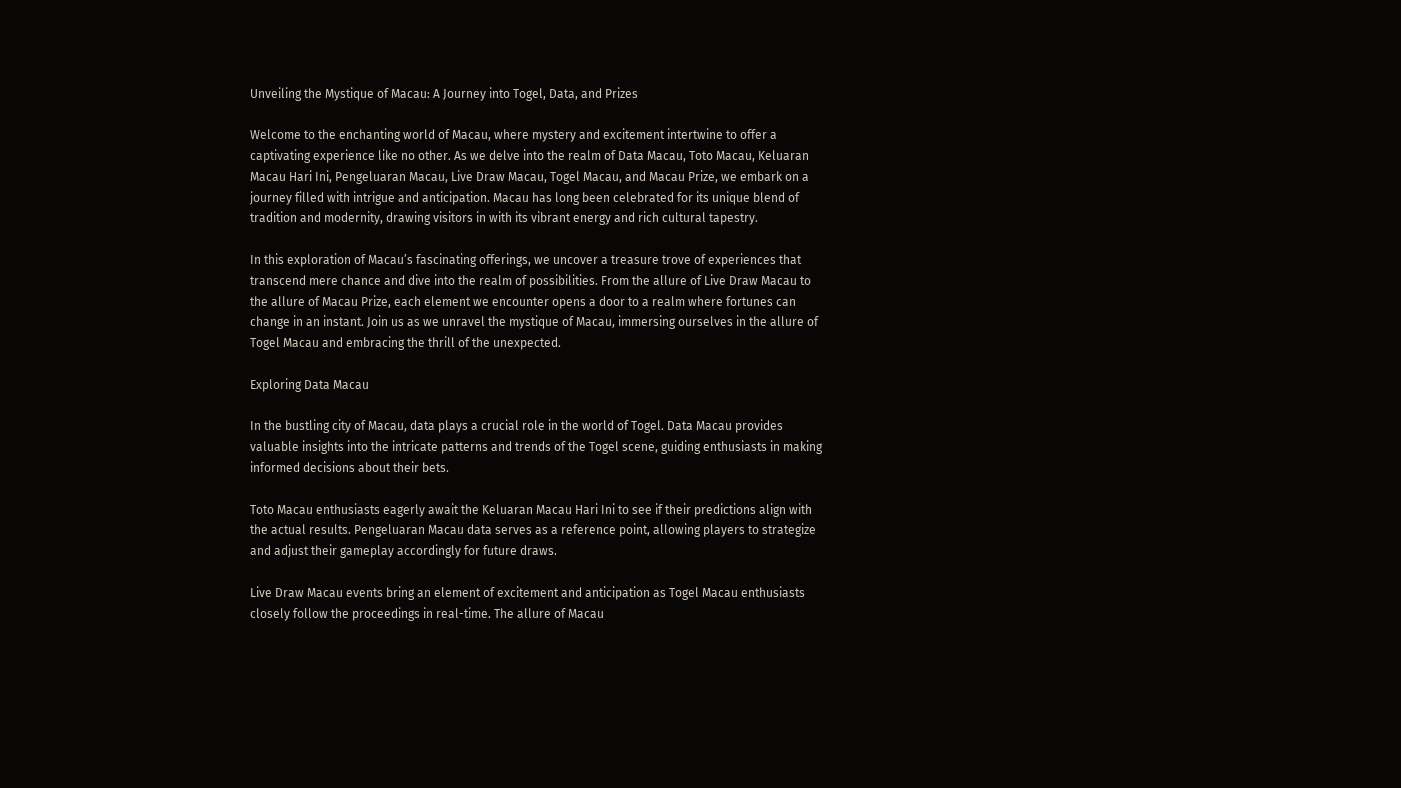Unveiling the Mystique of Macau: A Journey into Togel, Data, and Prizes

Welcome to the enchanting world of Macau, where mystery and excitement intertwine to offer a captivating experience like no other. As we delve into the realm of Data Macau, Toto Macau, Keluaran Macau Hari Ini, Pengeluaran Macau, Live Draw Macau, Togel Macau, and Macau Prize, we embark on a journey filled with intrigue and anticipation. Macau has long been celebrated for its unique blend of tradition and modernity, drawing visitors in with its vibrant energy and rich cultural tapestry.

In this exploration of Macau’s fascinating offerings, we uncover a treasure trove of experiences that transcend mere chance and dive into the realm of possibilities. From the allure of Live Draw Macau to the allure of Macau Prize, each element we encounter opens a door to a realm where fortunes can change in an instant. Join us as we unravel the mystique of Macau, immersing ourselves in the allure of Togel Macau and embracing the thrill of the unexpected.

Exploring Data Macau

In the bustling city of Macau, data plays a crucial role in the world of Togel. Data Macau provides valuable insights into the intricate patterns and trends of the Togel scene, guiding enthusiasts in making informed decisions about their bets.

Toto Macau enthusiasts eagerly await the Keluaran Macau Hari Ini to see if their predictions align with the actual results. Pengeluaran Macau data serves as a reference point, allowing players to strategize and adjust their gameplay accordingly for future draws.

Live Draw Macau events bring an element of excitement and anticipation as Togel Macau enthusiasts closely follow the proceedings in real-time. The allure of Macau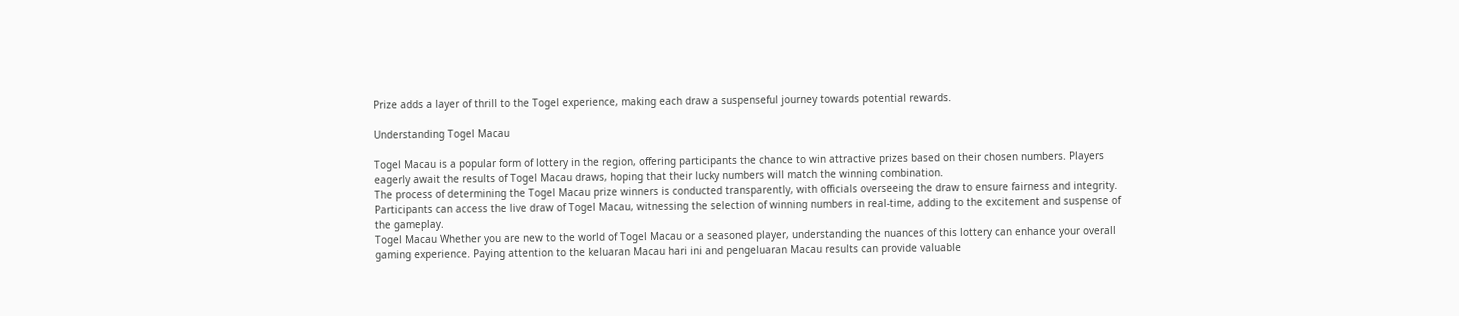Prize adds a layer of thrill to the Togel experience, making each draw a suspenseful journey towards potential rewards.

Understanding Togel Macau

Togel Macau is a popular form of lottery in the region, offering participants the chance to win attractive prizes based on their chosen numbers. Players eagerly await the results of Togel Macau draws, hoping that their lucky numbers will match the winning combination.
The process of determining the Togel Macau prize winners is conducted transparently, with officials overseeing the draw to ensure fairness and integrity. Participants can access the live draw of Togel Macau, witnessing the selection of winning numbers in real-time, adding to the excitement and suspense of the gameplay.
Togel Macau Whether you are new to the world of Togel Macau or a seasoned player, understanding the nuances of this lottery can enhance your overall gaming experience. Paying attention to the keluaran Macau hari ini and pengeluaran Macau results can provide valuable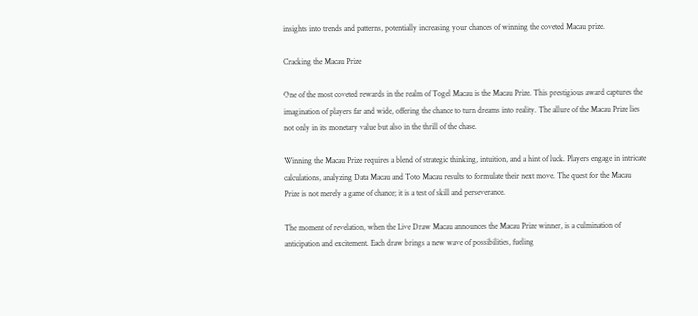insights into trends and patterns, potentially increasing your chances of winning the coveted Macau prize.

Cracking the Macau Prize

One of the most coveted rewards in the realm of Togel Macau is the Macau Prize. This prestigious award captures the imagination of players far and wide, offering the chance to turn dreams into reality. The allure of the Macau Prize lies not only in its monetary value but also in the thrill of the chase.

Winning the Macau Prize requires a blend of strategic thinking, intuition, and a hint of luck. Players engage in intricate calculations, analyzing Data Macau and Toto Macau results to formulate their next move. The quest for the Macau Prize is not merely a game of chance; it is a test of skill and perseverance.

The moment of revelation, when the Live Draw Macau announces the Macau Prize winner, is a culmination of anticipation and excitement. Each draw brings a new wave of possibilities, fueling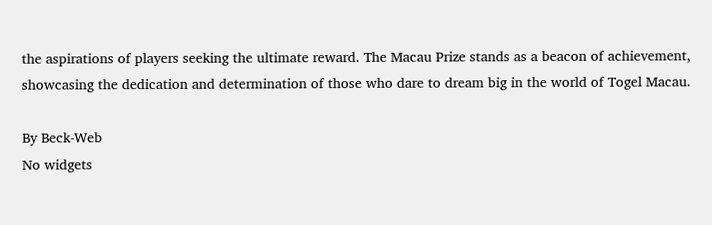the aspirations of players seeking the ultimate reward. The Macau Prize stands as a beacon of achievement, showcasing the dedication and determination of those who dare to dream big in the world of Togel Macau.

By Beck-Web
No widgets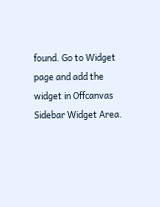found. Go to Widget page and add the widget in Offcanvas Sidebar Widget Area.